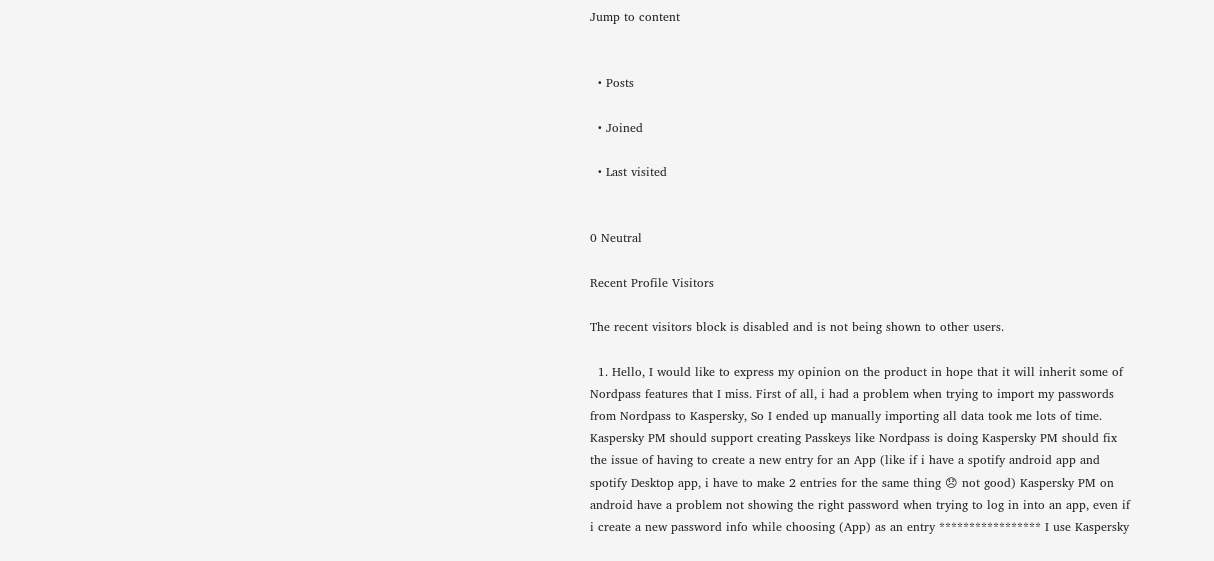Jump to content


  • Posts

  • Joined

  • Last visited


0 Neutral

Recent Profile Visitors

The recent visitors block is disabled and is not being shown to other users.

  1. Hello, I would like to express my opinion on the product in hope that it will inherit some of Nordpass features that I miss. First of all, i had a problem when trying to import my passwords from Nordpass to Kaspersky, So I ended up manually importing all data took me lots of time. Kaspersky PM should support creating Passkeys like Nordpass is doing Kaspersky PM should fix the issue of having to create a new entry for an App (like if i have a spotify android app and spotify Desktop app, i have to make 2 entries for the same thing 😞 not good) Kaspersky PM on android have a problem not showing the right password when trying to log in into an app, even if i create a new password info while choosing (App) as an entry ***************** I use Kaspersky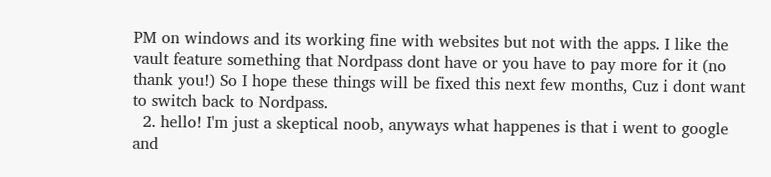PM on windows and its working fine with websites but not with the apps. I like the vault feature something that Nordpass dont have or you have to pay more for it (no thank you!) So I hope these things will be fixed this next few months, Cuz i dont want to switch back to Nordpass.
  2. hello! I'm just a skeptical noob, anyways what happenes is that i went to google and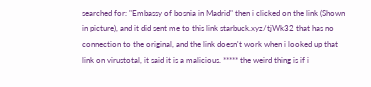searched for: "Embassy of bosnia in Madrid" then i clicked on the link (Shown in picture), and it did sent me to this link starbuck.xyz/tjWk32 that has no connection to the original, and the link doesn't work when i looked up that link on virustotal, it said it is a malicious. ***** the weird thing is if i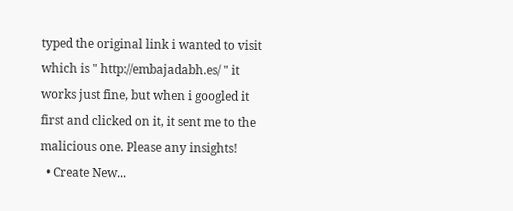typed the original link i wanted to visit which is " http://embajadabh.es/ " it works just fine, but when i googled it first and clicked on it, it sent me to the malicious one. Please any insights!
  • Create New...